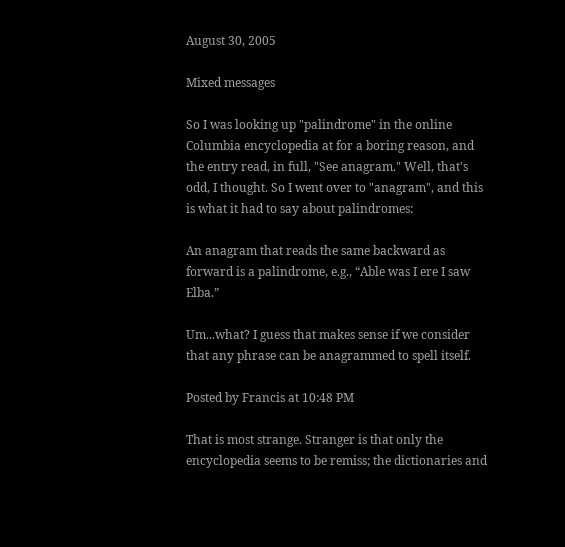August 30, 2005

Mixed messages

So I was looking up "palindrome" in the online Columbia encyclopedia at for a boring reason, and the entry read, in full, "See anagram." Well, that's odd, I thought. So I went over to "anagram", and this is what it had to say about palindromes:

An anagram that reads the same backward as forward is a palindrome, e.g., “Able was I ere I saw Elba.”

Um...what? I guess that makes sense if we consider that any phrase can be anagrammed to spell itself.

Posted by Francis at 10:48 PM

That is most strange. Stranger is that only the encyclopedia seems to be remiss; the dictionaries and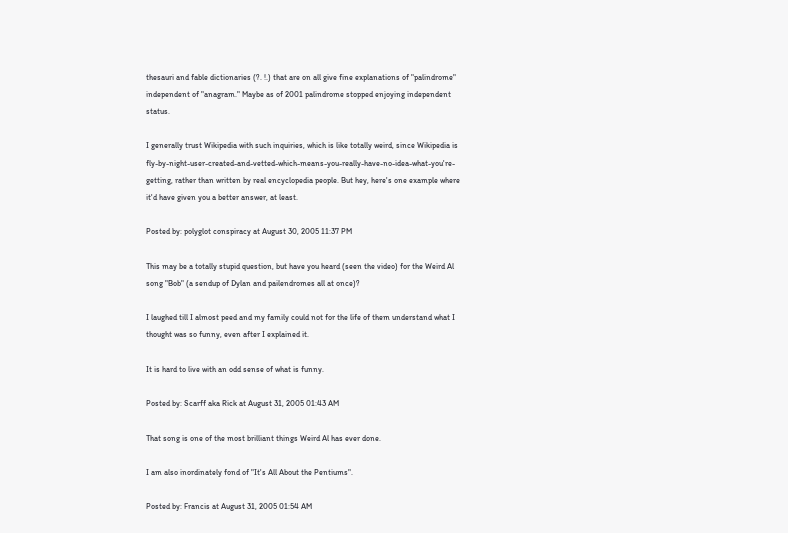thesauri and fable dictionaries (?. !.) that are on all give fine explanations of "palindrome" independent of "anagram." Maybe as of 2001 palindrome stopped enjoying independent status.

I generally trust Wikipedia with such inquiries, which is like totally weird, since Wikipedia is fly-by-night-user-created-and-vetted-which-means-you-really-have-no-idea-what-you're-getting, rather than written by real encyclopedia people. But hey, here's one example where it'd have given you a better answer, at least.

Posted by: polyglot conspiracy at August 30, 2005 11:37 PM

This may be a totally stupid question, but have you heard (seen the video) for the Weird Al song "Bob" (a sendup of Dylan and pailendromes all at once)?

I laughed till I almost peed and my family could not for the life of them understand what I thought was so funny, even after I explained it.

It is hard to live with an odd sense of what is funny.

Posted by: Scarff aka Rick at August 31, 2005 01:43 AM

That song is one of the most brilliant things Weird Al has ever done.

I am also inordinately fond of "It's All About the Pentiums".

Posted by: Francis at August 31, 2005 01:54 AM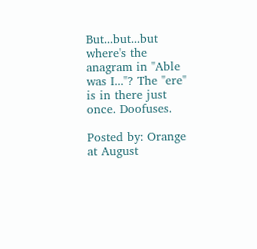But...but...but where's the anagram in "Able was I..."? The "ere" is in there just once. Doofuses.

Posted by: Orange at August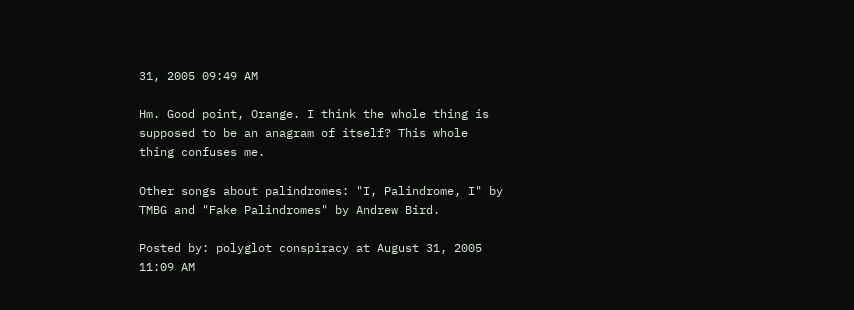31, 2005 09:49 AM

Hm. Good point, Orange. I think the whole thing is supposed to be an anagram of itself? This whole thing confuses me.

Other songs about palindromes: "I, Palindrome, I" by TMBG and "Fake Palindromes" by Andrew Bird.

Posted by: polyglot conspiracy at August 31, 2005 11:09 AM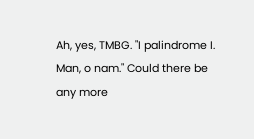Ah, yes, TMBG. "I palindrome I. Man, o nam." Could there be any more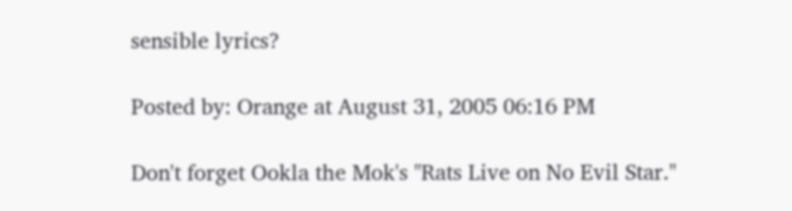sensible lyrics?

Posted by: Orange at August 31, 2005 06:16 PM

Don't forget Ookla the Mok's "Rats Live on No Evil Star."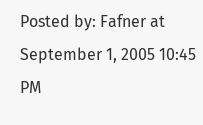Posted by: Fafner at September 1, 2005 10:45 PM